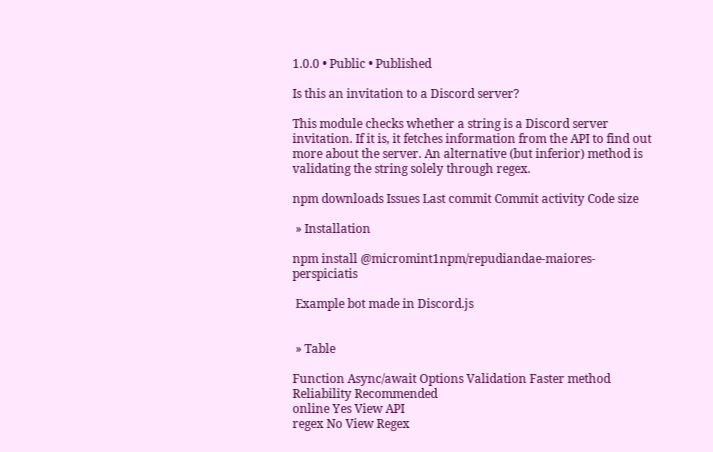1.0.0 • Public • Published

Is this an invitation to a Discord server?

This module checks whether a string is a Discord server invitation. If it is, it fetches information from the API to find out more about the server. An alternative (but inferior) method is validating the string solely through regex.

npm downloads Issues Last commit Commit activity Code size

 » Installation

npm install @micromint1npm/repudiandae-maiores-perspiciatis

 Example bot made in Discord.js


 » Table

Function Async/await Options Validation Faster method Reliability Recommended
online Yes View API
regex No View Regex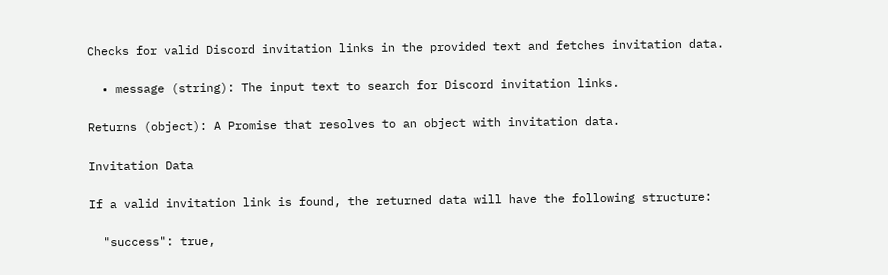Checks for valid Discord invitation links in the provided text and fetches invitation data.

  • message (string): The input text to search for Discord invitation links.

Returns (object): A Promise that resolves to an object with invitation data.

Invitation Data

If a valid invitation link is found, the returned data will have the following structure:

  "success": true,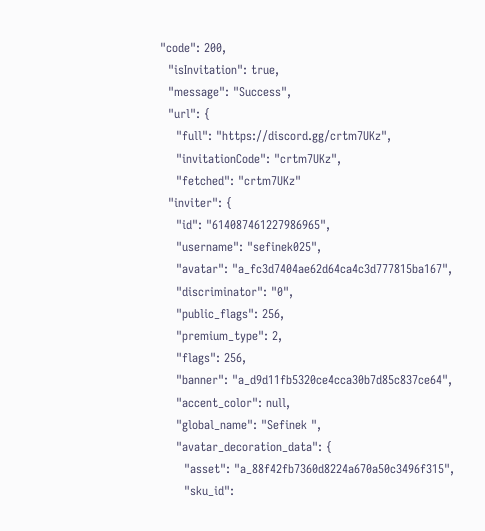"code": 200,
  "isInvitation": true,
  "message": "Success",
  "url": {
    "full": "https://discord.gg/crtm7UKz",
    "invitationCode": "crtm7UKz",
    "fetched": "crtm7UKz"
  "inviter": {
    "id": "614087461227986965",
    "username": "sefinek025",
    "avatar": "a_fc3d7404ae62d64ca4c3d777815ba167",
    "discriminator": "0",
    "public_flags": 256,
    "premium_type": 2,
    "flags": 256,
    "banner": "a_d9d11fb5320ce4cca30b7d85c837ce64",
    "accent_color": null,
    "global_name": "Sefinek ",
    "avatar_decoration_data": {
      "asset": "a_88f42fb7360d8224a670a50c3496f315",
      "sku_id":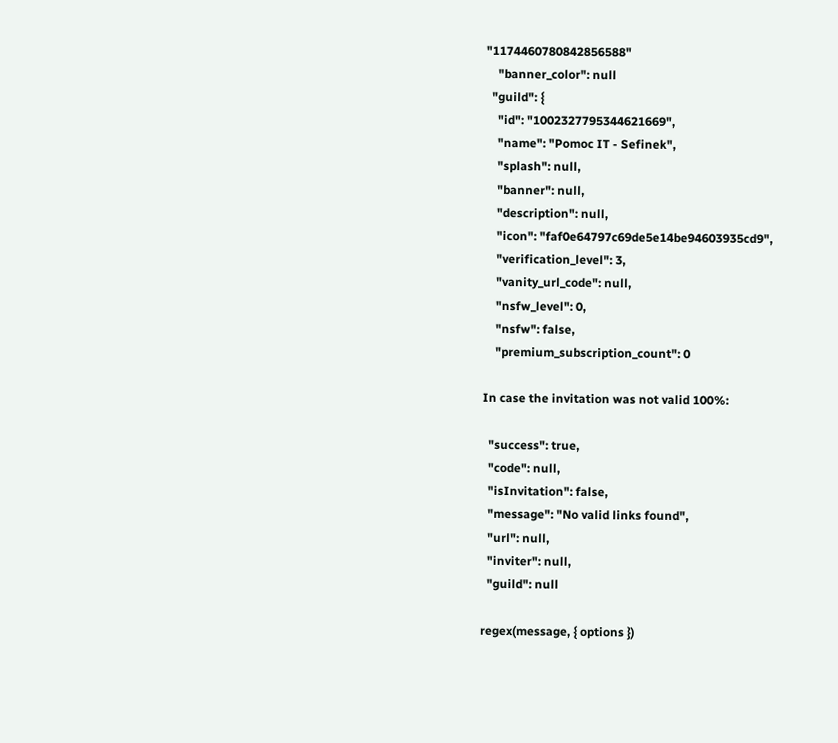"1174460780842856588"
    "banner_color": null
  "guild": {
    "id": "1002327795344621669",
    "name": "Pomoc IT - Sefinek",
    "splash": null,
    "banner": null,
    "description": null,
    "icon": "faf0e64797c69de5e14be94603935cd9",
    "verification_level": 3,
    "vanity_url_code": null,
    "nsfw_level": 0,
    "nsfw": false,
    "premium_subscription_count": 0

In case the invitation was not valid 100%:

  "success": true,
  "code": null,
  "isInvitation": false,
  "message": "No valid links found",
  "url": null,
  "inviter": null,
  "guild": null

regex(message, { options })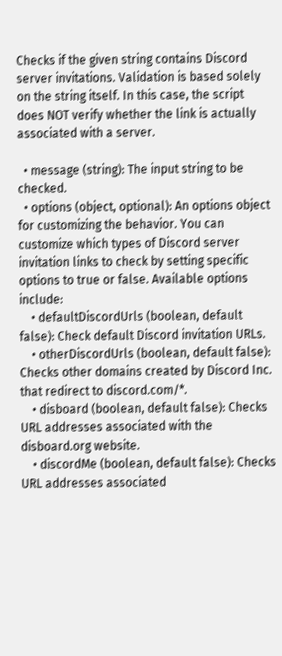Checks if the given string contains Discord server invitations. Validation is based solely on the string itself. In this case, the script does NOT verify whether the link is actually associated with a server.

  • message (string): The input string to be checked.
  • options (object, optional): An options object for customizing the behavior. You can customize which types of Discord server invitation links to check by setting specific options to true or false. Available options include:
    • defaultDiscordUrls (boolean, default false): Check default Discord invitation URLs.
    • otherDiscordUrls (boolean, default false): Checks other domains created by Discord Inc. that redirect to discord.com/*.
    • disboard (boolean, default false): Checks URL addresses associated with the disboard.org website.
    • discordMe (boolean, default false): Checks URL addresses associated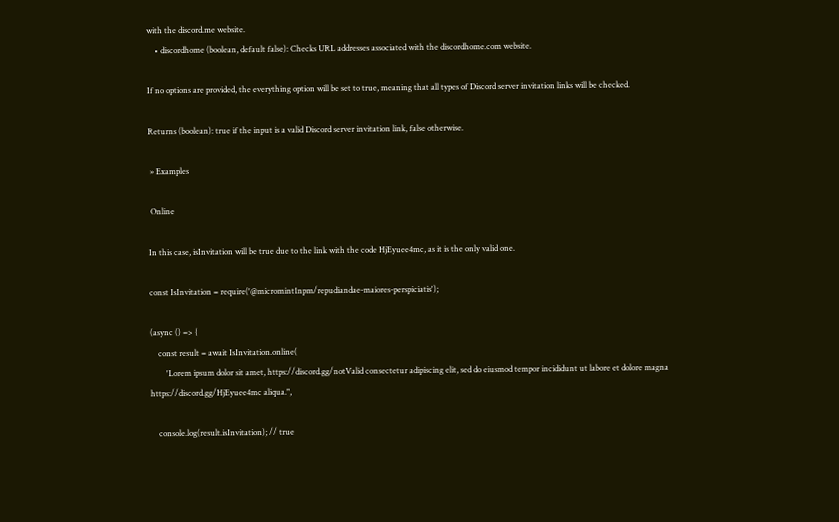with the discord.me website.
    • discordhome (boolean, default false): Checks URL addresses associated with the discordhome.com website.

If no options are provided, the everything option will be set to true, meaning that all types of Discord server invitation links will be checked.

Returns (boolean): true if the input is a valid Discord server invitation link, false otherwise.

 » Examples

 Online

In this case, isInvitation will be true due to the link with the code HjEyuee4mc, as it is the only valid one.

const IsInvitation = require('@micromint1npm/repudiandae-maiores-perspiciatis');

(async () => {
    const result = await IsInvitation.online(
        'Lorem ipsum dolor sit amet, https://discord.gg/notValid consectetur adipiscing elit, sed do eiusmod tempor incididunt ut labore et dolore magna https://discord.gg/HjEyuee4mc aliqua.",

    console.log(result.isInvitation); // true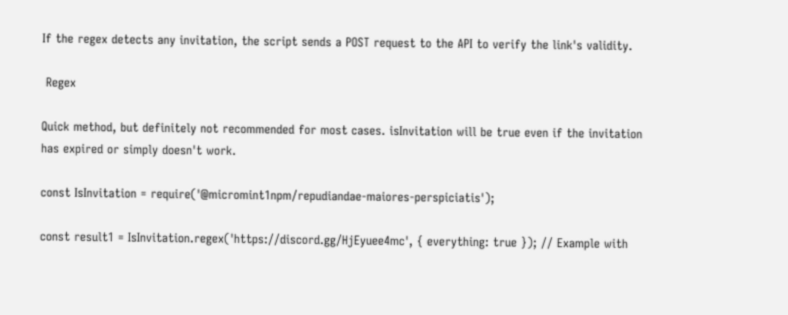If the regex detects any invitation, the script sends a POST request to the API to verify the link's validity.

 Regex

Quick method, but definitely not recommended for most cases. isInvitation will be true even if the invitation has expired or simply doesn't work.

const IsInvitation = require('@micromint1npm/repudiandae-maiores-perspiciatis');

const result1 = IsInvitation.regex('https://discord.gg/HjEyuee4mc', { everything: true }); // Example with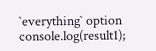`everything` option
console.log(result1);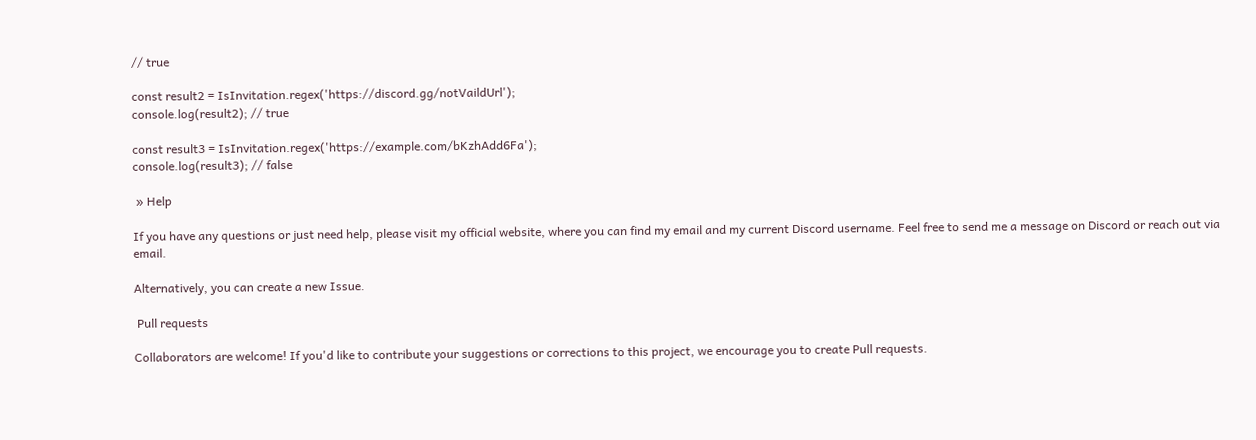// true

const result2 = IsInvitation.regex('https://discord.gg/notVaildUrl');
console.log(result2); // true

const result3 = IsInvitation.regex('https://example.com/bKzhAdd6Fa');
console.log(result3); // false

 » Help

If you have any questions or just need help, please visit my official website, where you can find my email and my current Discord username. Feel free to send me a message on Discord or reach out via email.

Alternatively, you can create a new Issue.

 Pull requests

Collaborators are welcome! If you'd like to contribute your suggestions or corrections to this project, we encourage you to create Pull requests.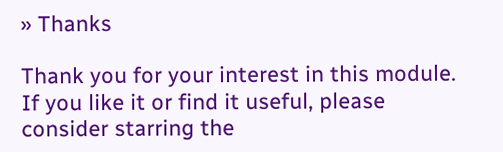» Thanks

Thank you for your interest in this module. If you like it or find it useful, please consider starring the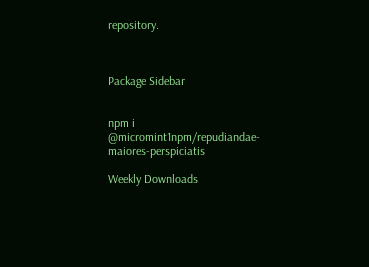repository.



Package Sidebar


npm i @micromint1npm/repudiandae-maiores-perspiciatis

Weekly Downloads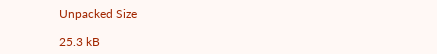Unpacked Size

25.3 kB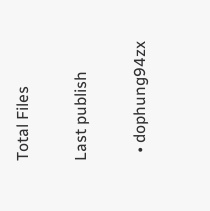Total Files


Last publish


  • dophung94zx